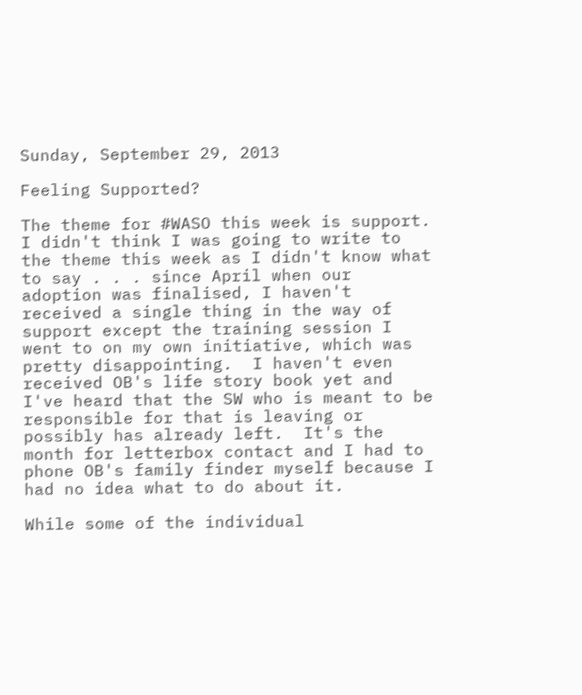Sunday, September 29, 2013

Feeling Supported?

The theme for #WASO this week is support.  I didn't think I was going to write to the theme this week as I didn't know what to say . . . since April when our adoption was finalised, I haven't received a single thing in the way of support except the training session I went to on my own initiative, which was pretty disappointing.  I haven't even received OB's life story book yet and I've heard that the SW who is meant to be responsible for that is leaving or possibly has already left.  It's the month for letterbox contact and I had to phone OB's family finder myself because I had no idea what to do about it.

While some of the individual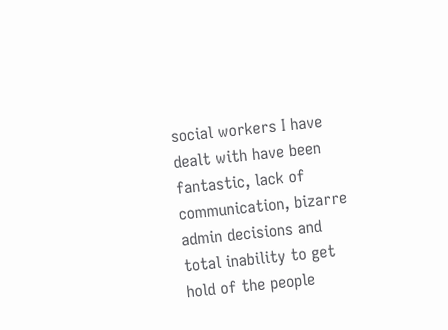social workers I have dealt with have been fantastic, lack of communication, bizarre admin decisions and total inability to get hold of the people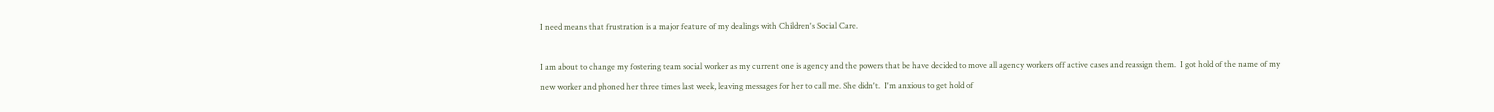I need means that frustration is a major feature of my dealings with Children's Social Care.

I am about to change my fostering team social worker as my current one is agency and the powers that be have decided to move all agency workers off active cases and reassign them.  I got hold of the name of my new worker and phoned her three times last week, leaving messages for her to call me. She didn't.  I'm anxious to get hold of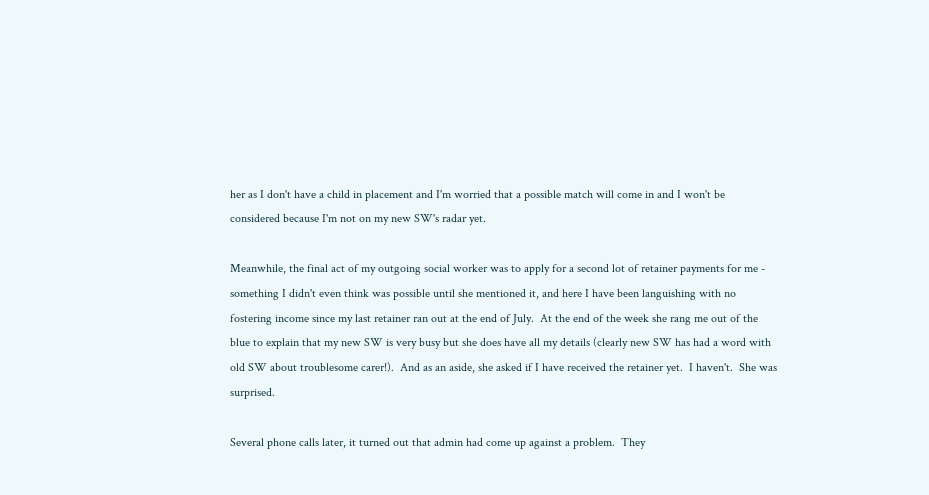her as I don't have a child in placement and I'm worried that a possible match will come in and I won't be considered because I'm not on my new SW's radar yet.

Meanwhile, the final act of my outgoing social worker was to apply for a second lot of retainer payments for me - something I didn't even think was possible until she mentioned it, and here I have been languishing with no fostering income since my last retainer ran out at the end of July.  At the end of the week she rang me out of the blue to explain that my new SW is very busy but she does have all my details (clearly new SW has had a word with old SW about troublesome carer!).  And as an aside, she asked if I have received the retainer yet.  I haven't.  She was surprised.

Several phone calls later, it turned out that admin had come up against a problem.  They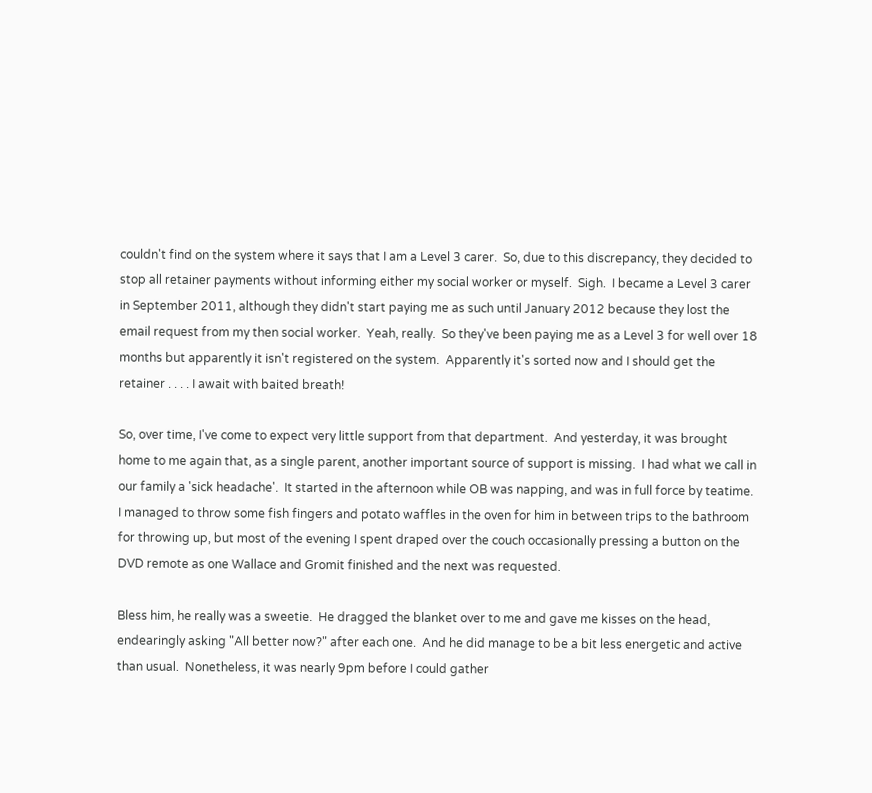couldn't find on the system where it says that I am a Level 3 carer.  So, due to this discrepancy, they decided to stop all retainer payments without informing either my social worker or myself.  Sigh.  I became a Level 3 carer in September 2011, although they didn't start paying me as such until January 2012 because they lost the email request from my then social worker.  Yeah, really.  So they've been paying me as a Level 3 for well over 18 months but apparently it isn't registered on the system.  Apparently it's sorted now and I should get the retainer . . . . I await with baited breath!

So, over time, I've come to expect very little support from that department.  And yesterday, it was brought home to me again that, as a single parent, another important source of support is missing.  I had what we call in our family a 'sick headache'.  It started in the afternoon while OB was napping, and was in full force by teatime.  I managed to throw some fish fingers and potato waffles in the oven for him in between trips to the bathroom for throwing up, but most of the evening I spent draped over the couch occasionally pressing a button on the DVD remote as one Wallace and Gromit finished and the next was requested.

Bless him, he really was a sweetie.  He dragged the blanket over to me and gave me kisses on the head, endearingly asking "All better now?" after each one.  And he did manage to be a bit less energetic and active than usual.  Nonetheless, it was nearly 9pm before I could gather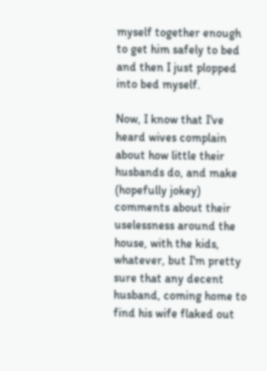myself together enough to get him safely to bed and then I just plopped into bed myself.

Now, I know that I've heard wives complain about how little their husbands do, and make (hopefully jokey) comments about their uselessness around the house, with the kids, whatever, but I'm pretty sure that any decent husband, coming home to find his wife flaked out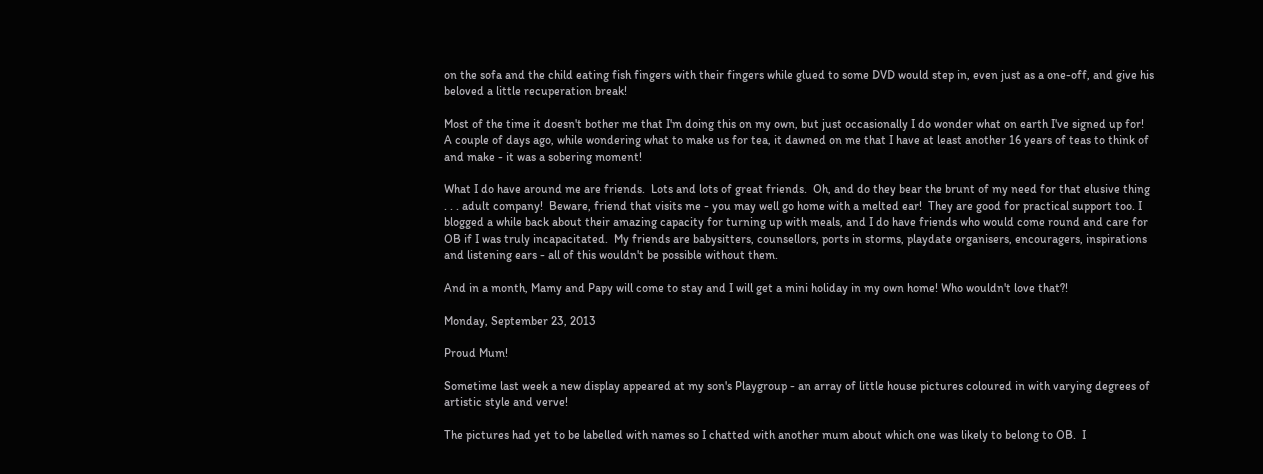on the sofa and the child eating fish fingers with their fingers while glued to some DVD would step in, even just as a one-off, and give his beloved a little recuperation break!

Most of the time it doesn't bother me that I'm doing this on my own, but just occasionally I do wonder what on earth I've signed up for! A couple of days ago, while wondering what to make us for tea, it dawned on me that I have at least another 16 years of teas to think of and make - it was a sobering moment!

What I do have around me are friends.  Lots and lots of great friends.  Oh, and do they bear the brunt of my need for that elusive thing . . . adult company!  Beware, friend that visits me - you may well go home with a melted ear!  They are good for practical support too. I blogged a while back about their amazing capacity for turning up with meals, and I do have friends who would come round and care for OB if I was truly incapacitated.  My friends are babysitters, counsellors, ports in storms, playdate organisers, encouragers, inspirations and listening ears - all of this wouldn't be possible without them.

And in a month, Mamy and Papy will come to stay and I will get a mini holiday in my own home! Who wouldn't love that?!

Monday, September 23, 2013

Proud Mum!

Sometime last week a new display appeared at my son's Playgroup - an array of little house pictures coloured in with varying degrees of artistic style and verve!

The pictures had yet to be labelled with names so I chatted with another mum about which one was likely to belong to OB.  I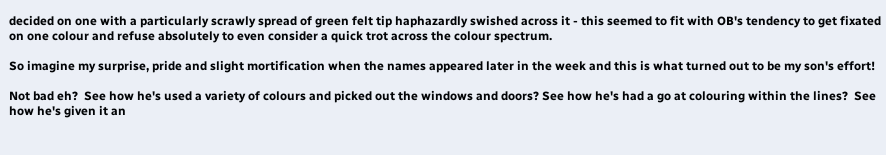decided on one with a particularly scrawly spread of green felt tip haphazardly swished across it - this seemed to fit with OB's tendency to get fixated on one colour and refuse absolutely to even consider a quick trot across the colour spectrum.

So imagine my surprise, pride and slight mortification when the names appeared later in the week and this is what turned out to be my son's effort!

Not bad eh?  See how he's used a variety of colours and picked out the windows and doors? See how he's had a go at colouring within the lines?  See how he's given it an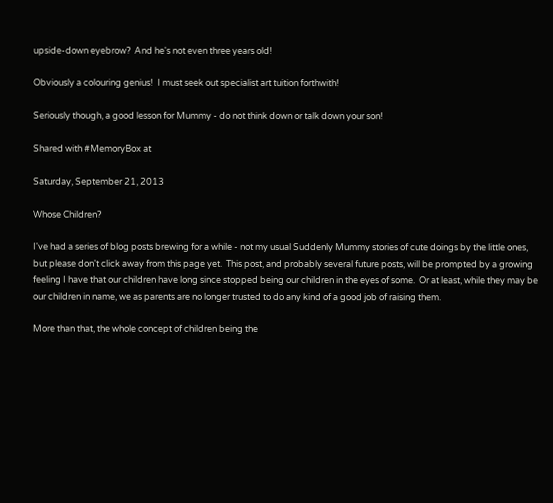upside-down eyebrow?  And he's not even three years old!

Obviously a colouring genius!  I must seek out specialist art tuition forthwith!

Seriously though, a good lesson for Mummy - do not think down or talk down your son!

Shared with #MemoryBox at

Saturday, September 21, 2013

Whose Children?

I've had a series of blog posts brewing for a while - not my usual Suddenly Mummy stories of cute doings by the little ones, but please don't click away from this page yet.  This post, and probably several future posts, will be prompted by a growing feeling I have that our children have long since stopped being our children in the eyes of some.  Or at least, while they may be our children in name, we as parents are no longer trusted to do any kind of a good job of raising them.

More than that, the whole concept of children being the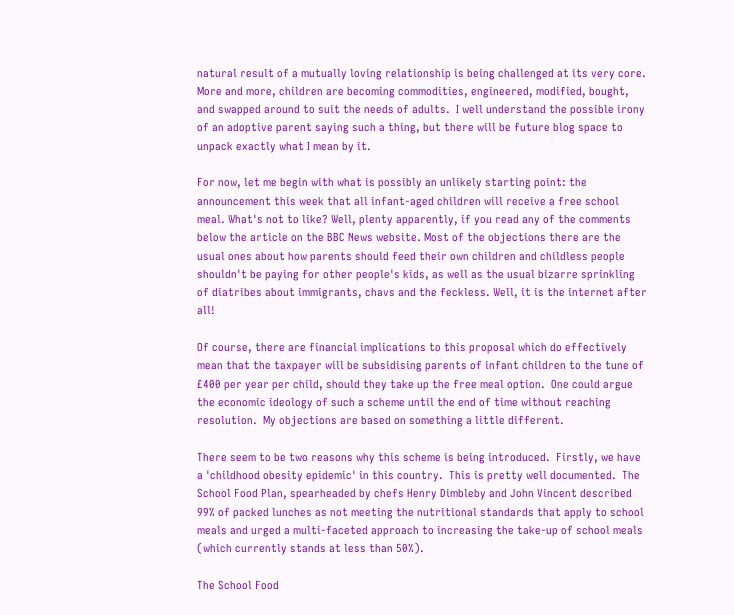natural result of a mutually loving relationship is being challenged at its very core.  More and more, children are becoming commodities, engineered, modified, bought, and swapped around to suit the needs of adults.  I well understand the possible irony of an adoptive parent saying such a thing, but there will be future blog space to unpack exactly what I mean by it.

For now, let me begin with what is possibly an unlikely starting point: the announcement this week that all infant-aged children will receive a free school meal. What's not to like? Well, plenty apparently, if you read any of the comments below the article on the BBC News website. Most of the objections there are the usual ones about how parents should feed their own children and childless people shouldn't be paying for other people's kids, as well as the usual bizarre sprinkling of diatribes about immigrants, chavs and the feckless. Well, it is the internet after all!

Of course, there are financial implications to this proposal which do effectively mean that the taxpayer will be subsidising parents of infant children to the tune of £400 per year per child, should they take up the free meal option.  One could argue the economic ideology of such a scheme until the end of time without reaching resolution.  My objections are based on something a little different.

There seem to be two reasons why this scheme is being introduced.  Firstly, we have a 'childhood obesity epidemic' in this country.  This is pretty well documented.  The School Food Plan, spearheaded by chefs Henry Dimbleby and John Vincent described 99% of packed lunches as not meeting the nutritional standards that apply to school meals and urged a multi-faceted approach to increasing the take-up of school meals (which currently stands at less than 50%).

The School Food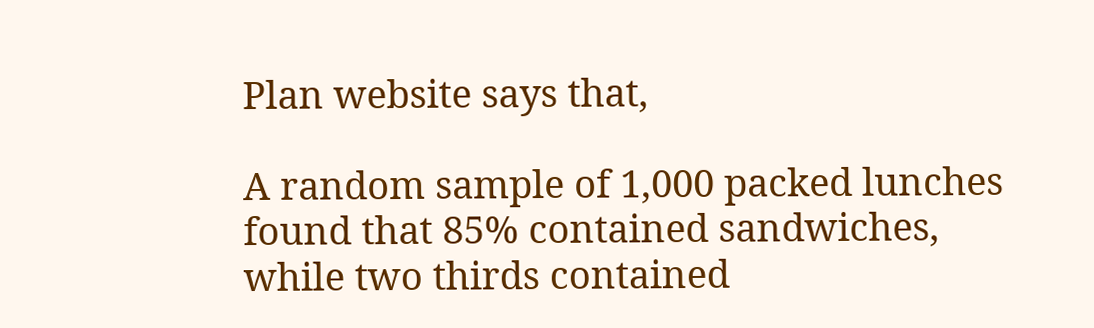Plan website says that,

A random sample of 1,000 packed lunches found that 85% contained sandwiches, while two thirds contained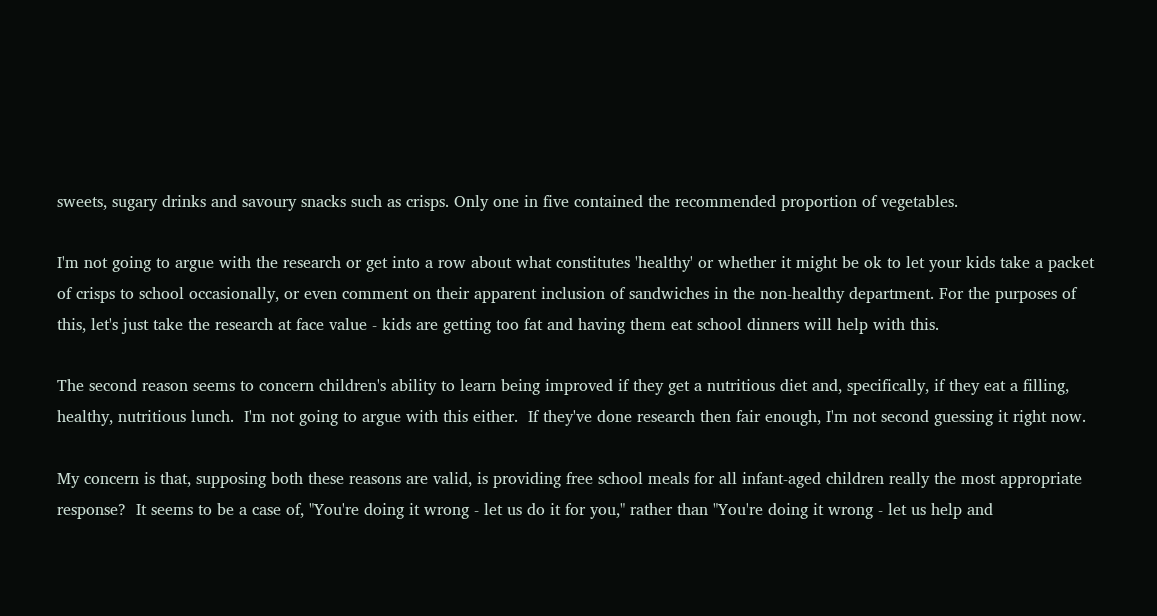sweets, sugary drinks and savoury snacks such as crisps. Only one in five contained the recommended proportion of vegetables.

I'm not going to argue with the research or get into a row about what constitutes 'healthy' or whether it might be ok to let your kids take a packet of crisps to school occasionally, or even comment on their apparent inclusion of sandwiches in the non-healthy department. For the purposes of this, let's just take the research at face value - kids are getting too fat and having them eat school dinners will help with this.

The second reason seems to concern children's ability to learn being improved if they get a nutritious diet and, specifically, if they eat a filling, healthy, nutritious lunch.  I'm not going to argue with this either.  If they've done research then fair enough, I'm not second guessing it right now.

My concern is that, supposing both these reasons are valid, is providing free school meals for all infant-aged children really the most appropriate response?  It seems to be a case of, "You're doing it wrong - let us do it for you," rather than "You're doing it wrong - let us help and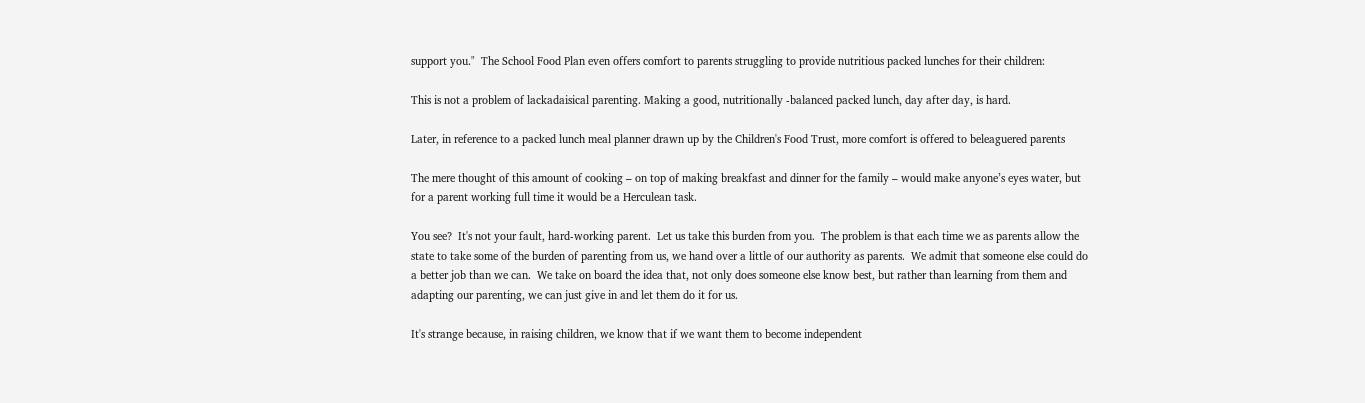support you."  The School Food Plan even offers comfort to parents struggling to provide nutritious packed lunches for their children:

This is not a problem of lackadaisical parenting. Making a good, nutritionally -balanced packed lunch, day after day, is hard.

Later, in reference to a packed lunch meal planner drawn up by the Children's Food Trust, more comfort is offered to beleaguered parents

The mere thought of this amount of cooking – on top of making breakfast and dinner for the family – would make anyone’s eyes water, but for a parent working full time it would be a Herculean task.

You see?  It's not your fault, hard-working parent.  Let us take this burden from you.  The problem is that each time we as parents allow the state to take some of the burden of parenting from us, we hand over a little of our authority as parents.  We admit that someone else could do a better job than we can.  We take on board the idea that, not only does someone else know best, but rather than learning from them and adapting our parenting, we can just give in and let them do it for us.

It's strange because, in raising children, we know that if we want them to become independent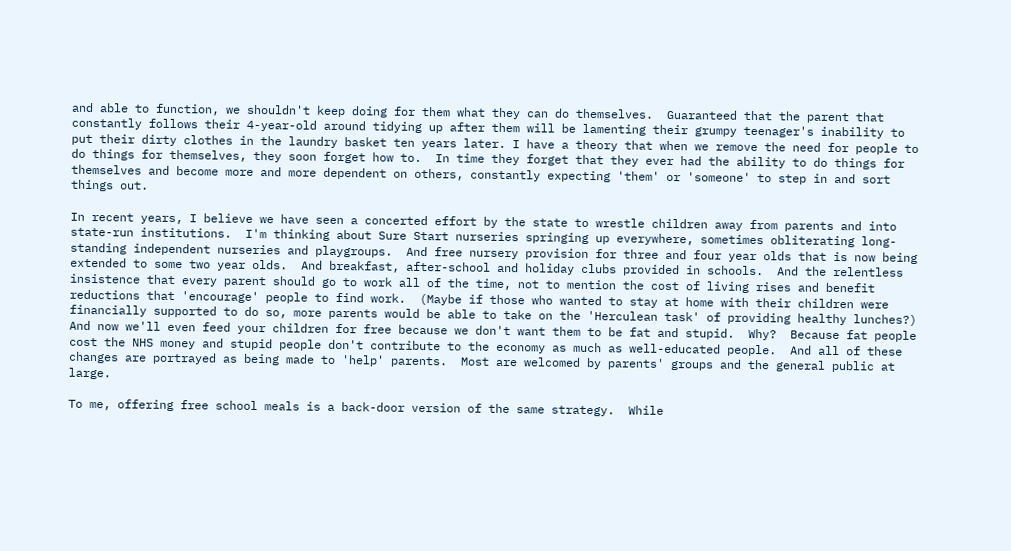and able to function, we shouldn't keep doing for them what they can do themselves.  Guaranteed that the parent that constantly follows their 4-year-old around tidying up after them will be lamenting their grumpy teenager's inability to put their dirty clothes in the laundry basket ten years later. I have a theory that when we remove the need for people to do things for themselves, they soon forget how to.  In time they forget that they ever had the ability to do things for themselves and become more and more dependent on others, constantly expecting 'them' or 'someone' to step in and sort things out.

In recent years, I believe we have seen a concerted effort by the state to wrestle children away from parents and into state-run institutions.  I'm thinking about Sure Start nurseries springing up everywhere, sometimes obliterating long-standing independent nurseries and playgroups.  And free nursery provision for three and four year olds that is now being extended to some two year olds.  And breakfast, after-school and holiday clubs provided in schools.  And the relentless insistence that every parent should go to work all of the time, not to mention the cost of living rises and benefit reductions that 'encourage' people to find work.  (Maybe if those who wanted to stay at home with their children were financially supported to do so, more parents would be able to take on the 'Herculean task' of providing healthy lunches?) And now we'll even feed your children for free because we don't want them to be fat and stupid.  Why?  Because fat people cost the NHS money and stupid people don't contribute to the economy as much as well-educated people.  And all of these changes are portrayed as being made to 'help' parents.  Most are welcomed by parents' groups and the general public at large.

To me, offering free school meals is a back-door version of the same strategy.  While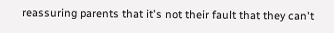reassuring parents that it's not their fault that they can't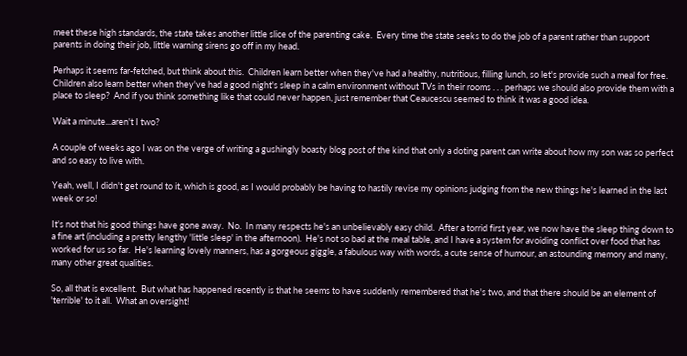meet these high standards, the state takes another little slice of the parenting cake.  Every time the state seeks to do the job of a parent rather than support parents in doing their job, little warning sirens go off in my head.

Perhaps it seems far-fetched, but think about this.  Children learn better when they've had a healthy, nutritious, filling lunch, so let's provide such a meal for free.  Children also learn better when they've had a good night's sleep in a calm environment without TVs in their rooms . . . perhaps we should also provide them with a place to sleep?  And if you think something like that could never happen, just remember that Ceaucescu seemed to think it was a good idea.

Wait a minute...aren't I two?

A couple of weeks ago I was on the verge of writing a gushingly boasty blog post of the kind that only a doting parent can write about how my son was so perfect and so easy to live with.

Yeah, well, I didn't get round to it, which is good, as I would probably be having to hastily revise my opinions judging from the new things he's learned in the last week or so!

It's not that his good things have gone away.  No.  In many respects he's an unbelievably easy child.  After a torrid first year, we now have the sleep thing down to a fine art (including a pretty lengthy 'little sleep' in the afternoon).  He's not so bad at the meal table, and I have a system for avoiding conflict over food that has worked for us so far.  He's learning lovely manners, has a gorgeous giggle, a fabulous way with words, a cute sense of humour, an astounding memory and many, many other great qualities.

So, all that is excellent.  But what has happened recently is that he seems to have suddenly remembered that he's two, and that there should be an element of 'terrible' to it all.  What an oversight!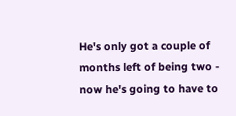He's only got a couple of months left of being two - now he's going to have to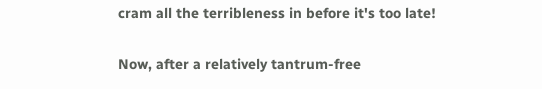cram all the terribleness in before it's too late!

Now, after a relatively tantrum-free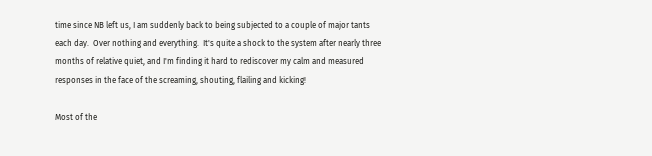time since NB left us, I am suddenly back to being subjected to a couple of major tants each day.  Over nothing and everything.  It's quite a shock to the system after nearly three months of relative quiet, and I'm finding it hard to rediscover my calm and measured responses in the face of the screaming, shouting, flailing and kicking!

Most of the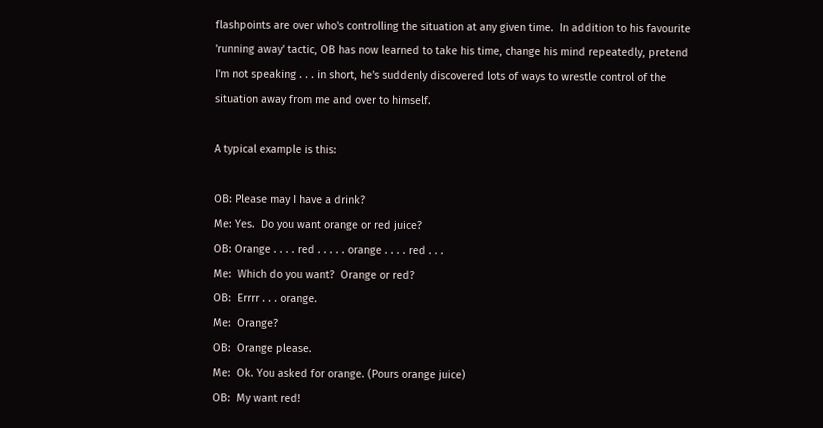flashpoints are over who's controlling the situation at any given time.  In addition to his favourite 'running away' tactic, OB has now learned to take his time, change his mind repeatedly, pretend I'm not speaking . . . in short, he's suddenly discovered lots of ways to wrestle control of the situation away from me and over to himself.

A typical example is this:

OB: Please may I have a drink?
Me: Yes.  Do you want orange or red juice?
OB: Orange . . . . red . . . . . orange . . . . red . . .
Me:  Which do you want?  Orange or red?
OB:  Errrr . . . orange.
Me:  Orange?
OB:  Orange please.
Me:  Ok. You asked for orange. (Pours orange juice)
OB:  My want red!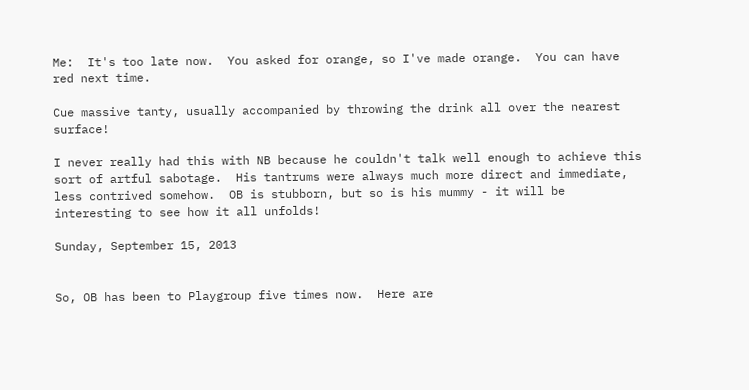Me:  It's too late now.  You asked for orange, so I've made orange.  You can have red next time.

Cue massive tanty, usually accompanied by throwing the drink all over the nearest surface!

I never really had this with NB because he couldn't talk well enough to achieve this sort of artful sabotage.  His tantrums were always much more direct and immediate, less contrived somehow.  OB is stubborn, but so is his mummy - it will be interesting to see how it all unfolds!

Sunday, September 15, 2013


So, OB has been to Playgroup five times now.  Here are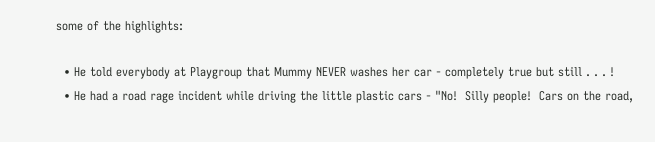some of the highlights:

  • He told everybody at Playgroup that Mummy NEVER washes her car - completely true but still . . . !
  • He had a road rage incident while driving the little plastic cars - "No!  Silly people!  Cars on the road,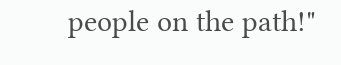people on the path!"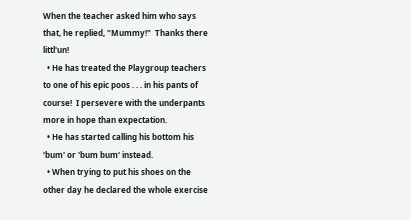When the teacher asked him who says that, he replied, "Mummy!"  Thanks there littl'un!
  • He has treated the Playgroup teachers to one of his epic poos . . . in his pants of course!  I persevere with the underpants more in hope than expectation.
  • He has started calling his bottom his 'bum' or 'bum bum' instead.
  • When trying to put his shoes on the other day he declared the whole exercise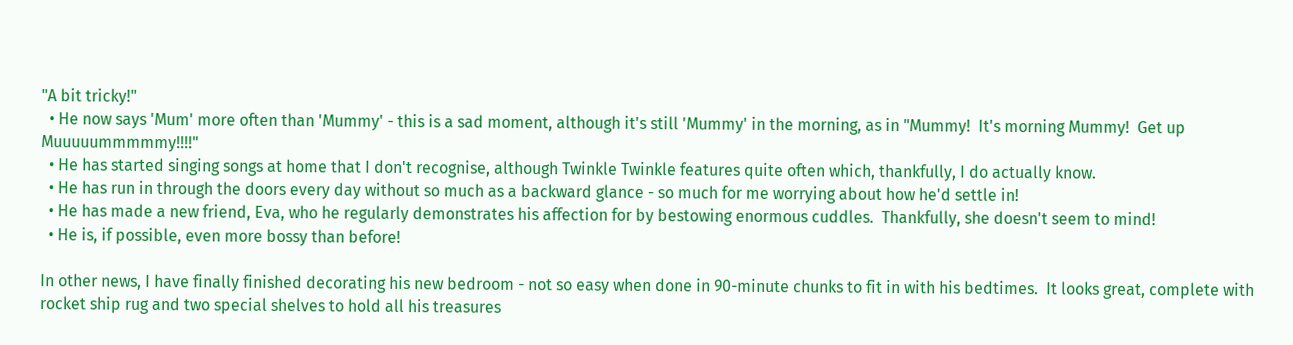"A bit tricky!"
  • He now says 'Mum' more often than 'Mummy' - this is a sad moment, although it's still 'Mummy' in the morning, as in "Mummy!  It's morning Mummy!  Get up Muuuuummmmmy!!!!"
  • He has started singing songs at home that I don't recognise, although Twinkle Twinkle features quite often which, thankfully, I do actually know.
  • He has run in through the doors every day without so much as a backward glance - so much for me worrying about how he'd settle in!
  • He has made a new friend, Eva, who he regularly demonstrates his affection for by bestowing enormous cuddles.  Thankfully, she doesn't seem to mind!
  • He is, if possible, even more bossy than before!

In other news, I have finally finished decorating his new bedroom - not so easy when done in 90-minute chunks to fit in with his bedtimes.  It looks great, complete with rocket ship rug and two special shelves to hold all his treasures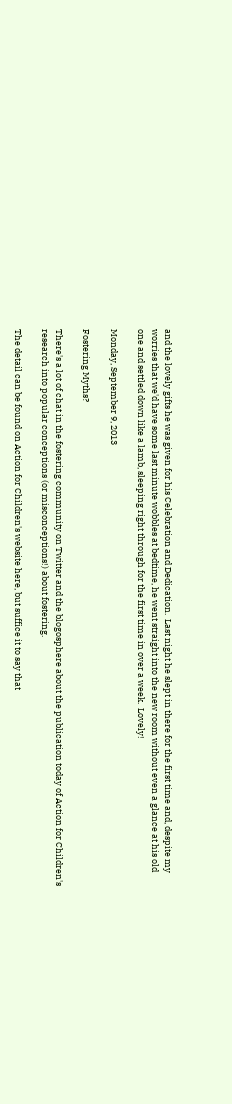and the lovely gifts he was given for his Celebration and Dedication.  Last night he slept in there for the first time and, despite my worries that we'd have some last minute wobbles at bedtime, he went straight into the new room without even a glance at his old one and settled down like a lamb, sleeping right through for the first time in over a week.  Lovely!

Monday, September 9, 2013

Fostering Myths?

There's a lot of chat in the fostering community on Twitter and the blogosphere about the publication today of Action for Children's research into popular conceptions (or misconceptions!) about fostering.

The detail can be found on Action for Children's website here, but suffice it to say that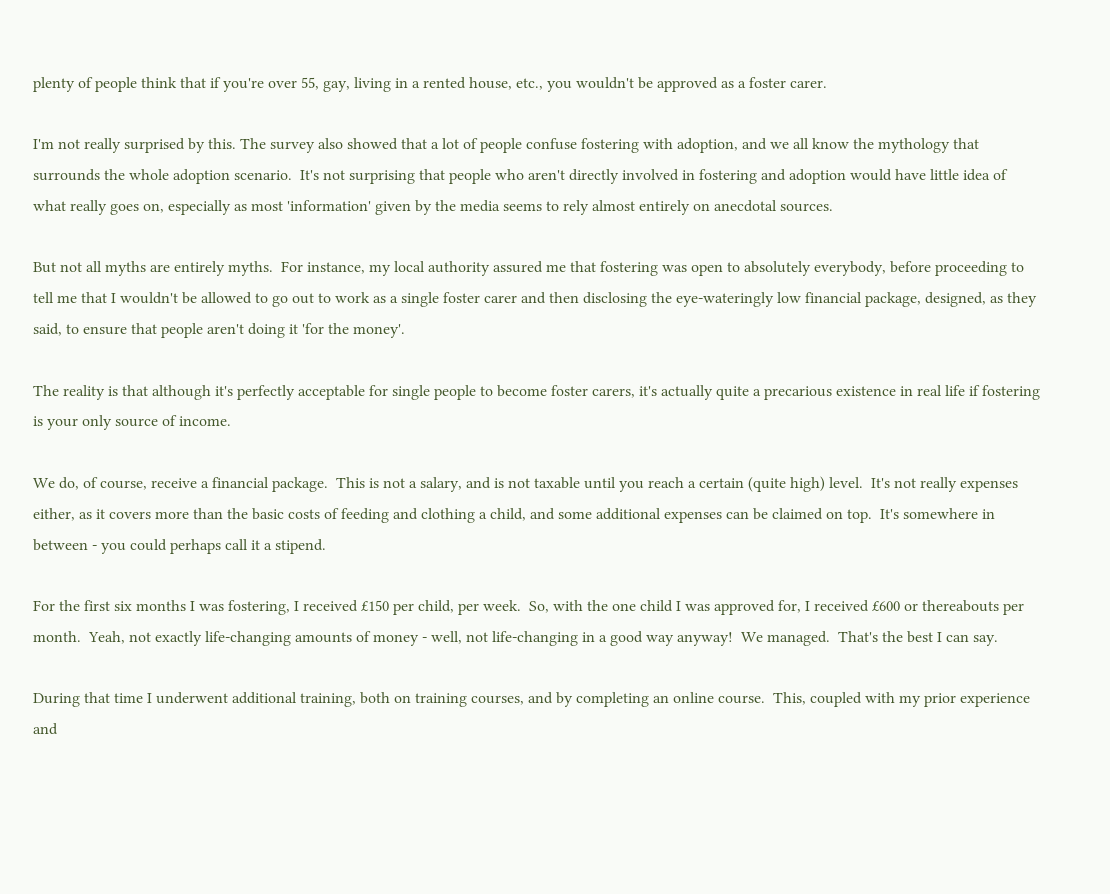plenty of people think that if you're over 55, gay, living in a rented house, etc., you wouldn't be approved as a foster carer.

I'm not really surprised by this. The survey also showed that a lot of people confuse fostering with adoption, and we all know the mythology that surrounds the whole adoption scenario.  It's not surprising that people who aren't directly involved in fostering and adoption would have little idea of what really goes on, especially as most 'information' given by the media seems to rely almost entirely on anecdotal sources.

But not all myths are entirely myths.  For instance, my local authority assured me that fostering was open to absolutely everybody, before proceeding to tell me that I wouldn't be allowed to go out to work as a single foster carer and then disclosing the eye-wateringly low financial package, designed, as they said, to ensure that people aren't doing it 'for the money'.

The reality is that although it's perfectly acceptable for single people to become foster carers, it's actually quite a precarious existence in real life if fostering is your only source of income.

We do, of course, receive a financial package.  This is not a salary, and is not taxable until you reach a certain (quite high) level.  It's not really expenses either, as it covers more than the basic costs of feeding and clothing a child, and some additional expenses can be claimed on top.  It's somewhere in between - you could perhaps call it a stipend.

For the first six months I was fostering, I received £150 per child, per week.  So, with the one child I was approved for, I received £600 or thereabouts per month.  Yeah, not exactly life-changing amounts of money - well, not life-changing in a good way anyway!  We managed.  That's the best I can say.

During that time I underwent additional training, both on training courses, and by completing an online course.  This, coupled with my prior experience and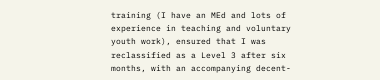training (I have an MEd and lots of experience in teaching and voluntary youth work), ensured that I was reclassified as a Level 3 after six months, with an accompanying decent-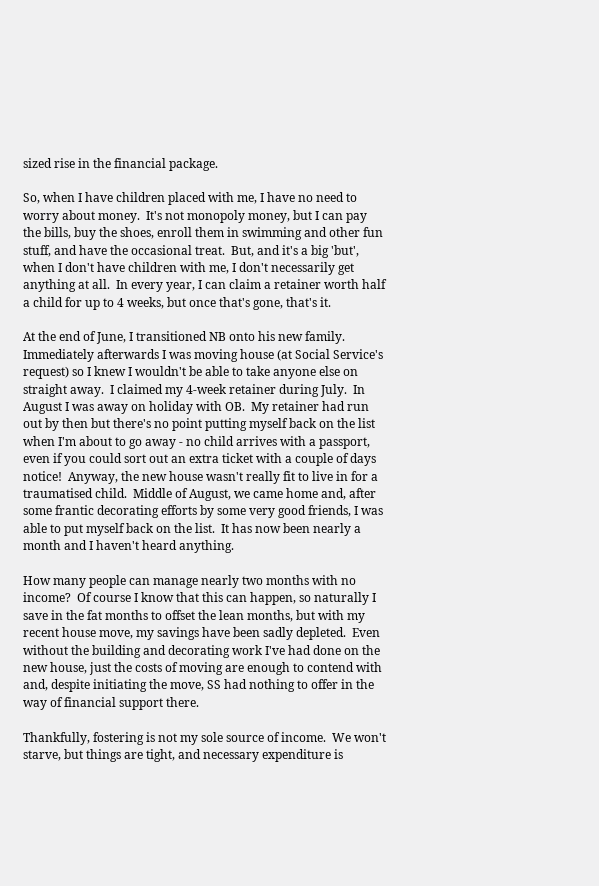sized rise in the financial package.

So, when I have children placed with me, I have no need to worry about money.  It's not monopoly money, but I can pay the bills, buy the shoes, enroll them in swimming and other fun stuff, and have the occasional treat.  But, and it's a big 'but', when I don't have children with me, I don't necessarily get anything at all.  In every year, I can claim a retainer worth half a child for up to 4 weeks, but once that's gone, that's it.

At the end of June, I transitioned NB onto his new family.  Immediately afterwards I was moving house (at Social Service's request) so I knew I wouldn't be able to take anyone else on straight away.  I claimed my 4-week retainer during July.  In August I was away on holiday with OB.  My retainer had run out by then but there's no point putting myself back on the list when I'm about to go away - no child arrives with a passport, even if you could sort out an extra ticket with a couple of days notice!  Anyway, the new house wasn't really fit to live in for a traumatised child.  Middle of August, we came home and, after some frantic decorating efforts by some very good friends, I was able to put myself back on the list.  It has now been nearly a month and I haven't heard anything.

How many people can manage nearly two months with no income?  Of course I know that this can happen, so naturally I save in the fat months to offset the lean months, but with my recent house move, my savings have been sadly depleted.  Even without the building and decorating work I've had done on the new house, just the costs of moving are enough to contend with and, despite initiating the move, SS had nothing to offer in the way of financial support there.

Thankfully, fostering is not my sole source of income.  We won't starve, but things are tight, and necessary expenditure is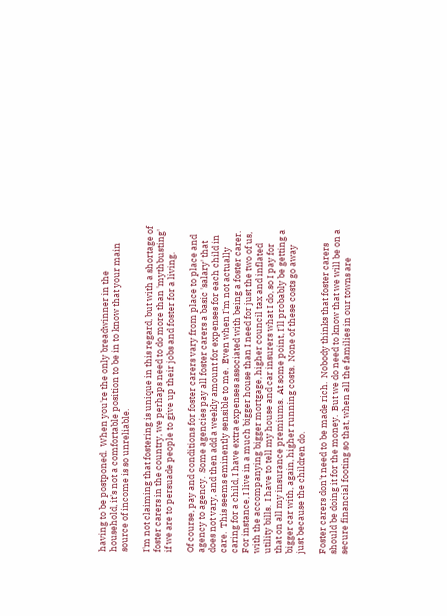having to be postponed.  When you're the only breadwinner in the household, it's not a comfortable position to be in to know that your main source of income is so unreliable.

I'm not claiming that fostering is unique in this regard, but with a shortage of foster carers in the country, we perhaps need to do more than 'mythbusting' if we are to persuade people to give up their jobs and foster for a living.

Of course, pay and conditions for foster carers vary from place to place and agency to agency.  Some agencies pay all foster carers a basic 'salary' that does not vary, and then add a weekly amount for expenses for each child in care.  This seems eminently sensible to me.  Even when I'm not actually caring for a child, I have extra expenses associated with being a foster carer.  For instance, I live in a much bigger house than I need for just the two of us, with the accompanying bigger mortgage, higher council tax and inflated utility bills.  I have to tell my house and car insurers what I do, so I pay for that on all my insurance premiums.  At some point, I'll probably be getting a bigger car with, again, higher running costs.  None of these costs go away just because the children do.

Foster carers don't need to be made rich.  Nobody thinks that foster carers should be doing it for the money.  But we do need to know that we will be on a secure financial footing so that, when all the families in our towns are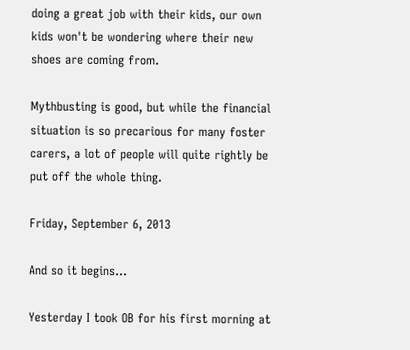doing a great job with their kids, our own kids won't be wondering where their new shoes are coming from.

Mythbusting is good, but while the financial situation is so precarious for many foster carers, a lot of people will quite rightly be put off the whole thing.

Friday, September 6, 2013

And so it begins...

Yesterday I took OB for his first morning at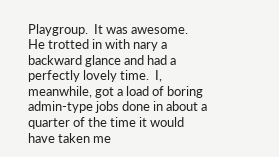Playgroup.  It was awesome.  He trotted in with nary a
backward glance and had a perfectly lovely time.  I, meanwhile, got a load of boring admin-type jobs done in about a quarter of the time it would have taken me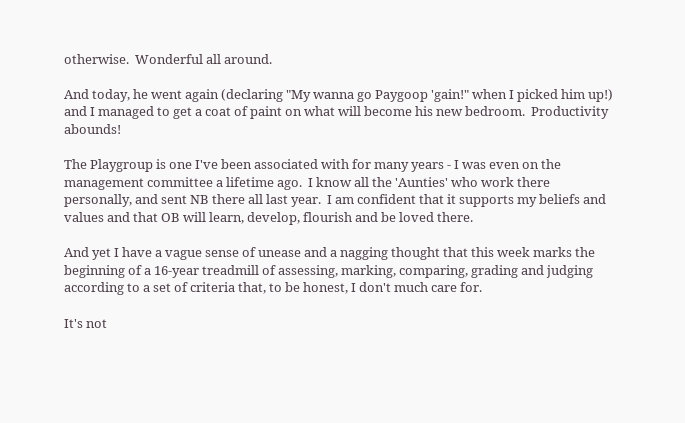otherwise.  Wonderful all around.

And today, he went again (declaring "My wanna go Paygoop 'gain!" when I picked him up!) and I managed to get a coat of paint on what will become his new bedroom.  Productivity abounds!

The Playgroup is one I've been associated with for many years - I was even on the management committee a lifetime ago.  I know all the 'Aunties' who work there personally, and sent NB there all last year.  I am confident that it supports my beliefs and values and that OB will learn, develop, flourish and be loved there.

And yet I have a vague sense of unease and a nagging thought that this week marks the beginning of a 16-year treadmill of assessing, marking, comparing, grading and judging according to a set of criteria that, to be honest, I don't much care for.

It's not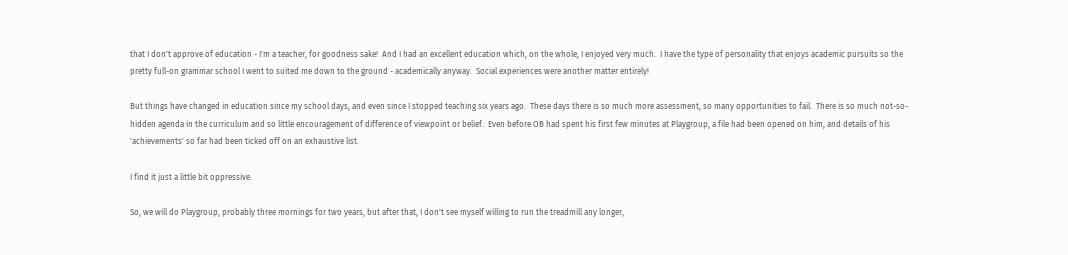that I don't approve of education - I'm a teacher, for goodness sake!  And I had an excellent education which, on the whole, I enjoyed very much.  I have the type of personality that enjoys academic pursuits so the pretty full-on grammar school I went to suited me down to the ground - academically anyway.  Social experiences were another matter entirely!

But things have changed in education since my school days, and even since I stopped teaching six years ago.  These days there is so much more assessment, so many opportunities to fail.  There is so much not-so-hidden agenda in the curriculum and so little encouragement of difference of viewpoint or belief.  Even before OB had spent his first few minutes at Playgroup, a file had been opened on him, and details of his 'achievements' so far had been ticked off on an exhaustive list.

I find it just a little bit oppressive.

So, we will do Playgroup, probably three mornings for two years, but after that, I don't see myself willing to run the treadmill any longer,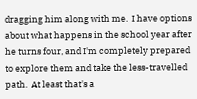dragging him along with me.  I have options about what happens in the school year after he turns four, and I'm completely prepared to explore them and take the less-travelled path.  At least that's a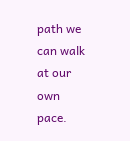path we can walk at our own pace.